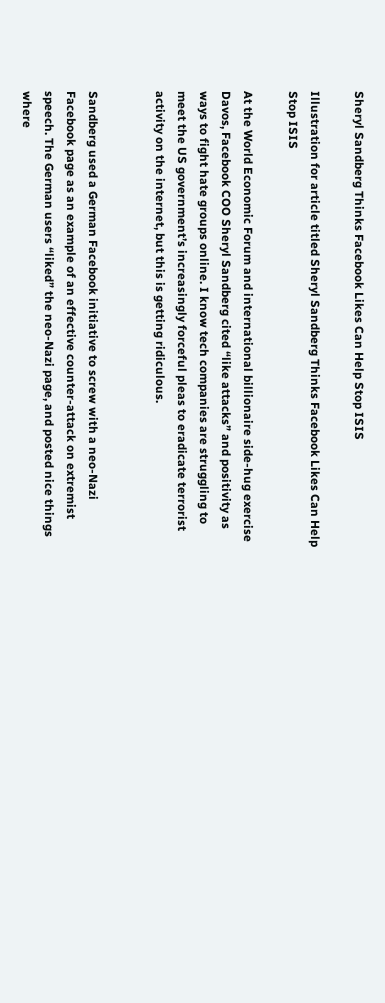Sheryl Sandberg Thinks Facebook Likes Can Help Stop ISIS

Illustration for article titled Sheryl Sandberg Thinks Facebook Likes Can Help Stop ISIS

At the World Economic Forum and international billionaire side-hug exercise Davos, Facebook COO Sheryl Sandberg cited “like attacks” and positivity as ways to fight hate groups online. I know tech companies are struggling to meet the US government’s increasingly forceful pleas to eradicate terrorist activity on the internet, but this is getting ridiculous.


Sandberg used a German Facebook initiative to screw with a neo-Nazi Facebook page as an example of an effective counter-attack on extremist speech. The German users “liked” the neo-Nazi page, and posted nice things where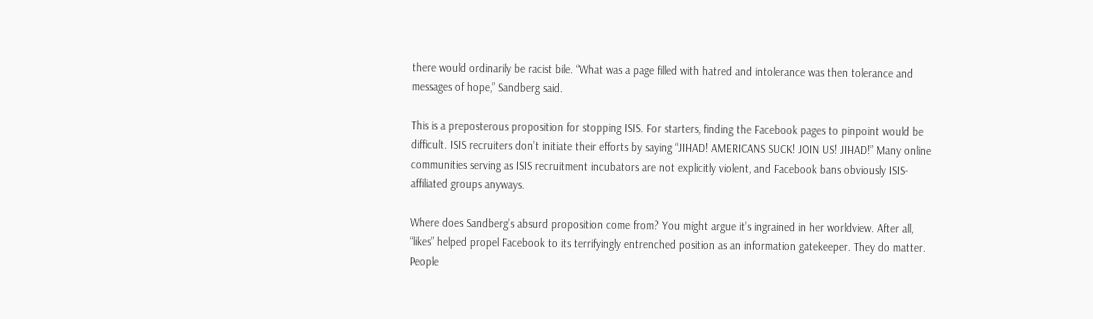there would ordinarily be racist bile. “What was a page filled with hatred and intolerance was then tolerance and messages of hope,” Sandberg said.

This is a preposterous proposition for stopping ISIS. For starters, finding the Facebook pages to pinpoint would be difficult. ISIS recruiters don’t initiate their efforts by saying “JIHAD! AMERICANS SUCK! JOIN US! JIHAD!” Many online communities serving as ISIS recruitment incubators are not explicitly violent, and Facebook bans obviously ISIS-affiliated groups anyways.

Where does Sandberg’s absurd proposition come from? You might argue it’s ingrained in her worldview. After all, “likes” helped propel Facebook to its terrifyingly entrenched position as an information gatekeeper. They do matter. People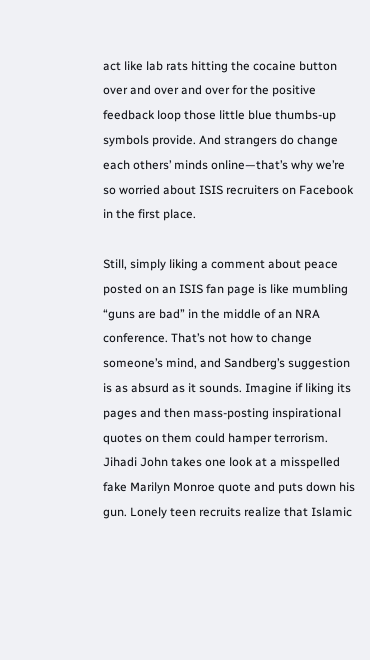act like lab rats hitting the cocaine button over and over and over for the positive feedback loop those little blue thumbs-up symbols provide. And strangers do change each others’ minds online—that’s why we’re so worried about ISIS recruiters on Facebook in the first place.

Still, simply liking a comment about peace posted on an ISIS fan page is like mumbling “guns are bad” in the middle of an NRA conference. That’s not how to change someone’s mind, and Sandberg’s suggestion is as absurd as it sounds. Imagine if liking its pages and then mass-posting inspirational quotes on them could hamper terrorism. Jihadi John takes one look at a misspelled fake Marilyn Monroe quote and puts down his gun. Lonely teen recruits realize that Islamic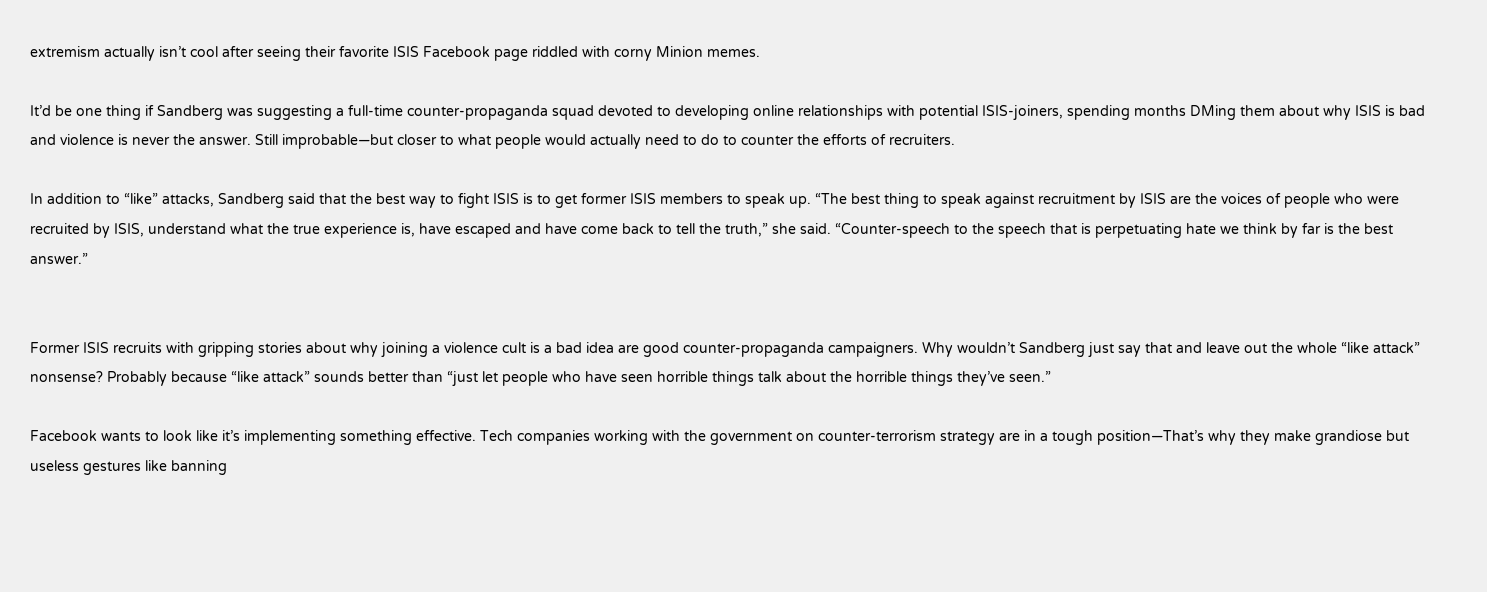extremism actually isn’t cool after seeing their favorite ISIS Facebook page riddled with corny Minion memes.

It’d be one thing if Sandberg was suggesting a full-time counter-propaganda squad devoted to developing online relationships with potential ISIS-joiners, spending months DMing them about why ISIS is bad and violence is never the answer. Still improbable—but closer to what people would actually need to do to counter the efforts of recruiters.

In addition to “like” attacks, Sandberg said that the best way to fight ISIS is to get former ISIS members to speak up. “The best thing to speak against recruitment by ISIS are the voices of people who were recruited by ISIS, understand what the true experience is, have escaped and have come back to tell the truth,” she said. “Counter-speech to the speech that is perpetuating hate we think by far is the best answer.”


Former ISIS recruits with gripping stories about why joining a violence cult is a bad idea are good counter-propaganda campaigners. Why wouldn’t Sandberg just say that and leave out the whole “like attack” nonsense? Probably because “like attack” sounds better than “just let people who have seen horrible things talk about the horrible things they’ve seen.”

Facebook wants to look like it’s implementing something effective. Tech companies working with the government on counter-terrorism strategy are in a tough position—That’s why they make grandiose but useless gestures like banning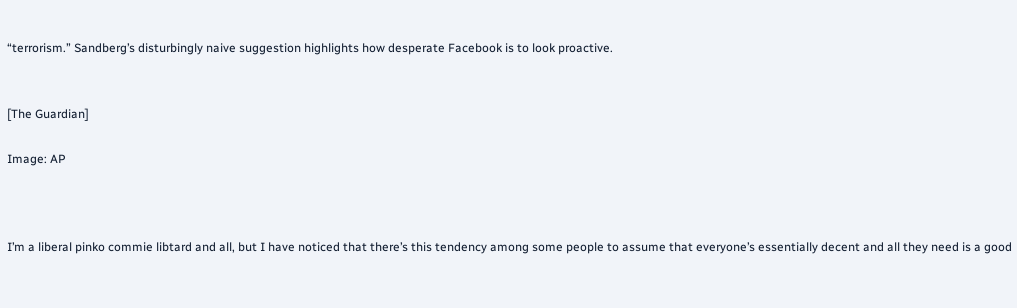“terrorism.” Sandberg’s disturbingly naive suggestion highlights how desperate Facebook is to look proactive.


[The Guardian]

Image: AP



I’m a liberal pinko commie libtard and all, but I have noticed that there’s this tendency among some people to assume that everyone’s essentially decent and all they need is a good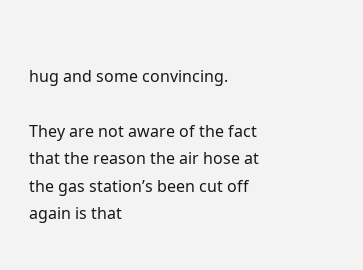hug and some convincing.

They are not aware of the fact that the reason the air hose at the gas station’s been cut off again is that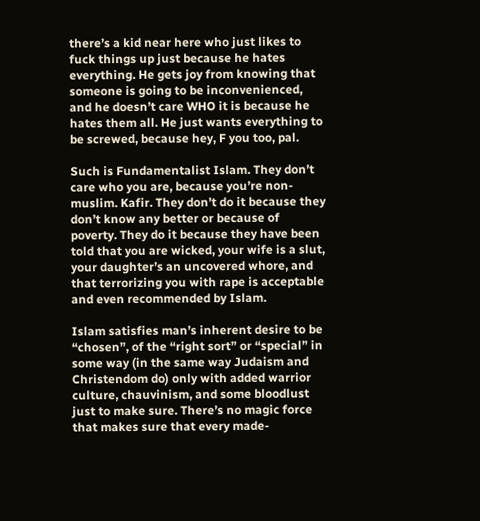there’s a kid near here who just likes to fuck things up just because he hates everything. He gets joy from knowing that someone is going to be inconvenienced, and he doesn’t care WHO it is because he hates them all. He just wants everything to be screwed, because hey, F you too, pal.

Such is Fundamentalist Islam. They don’t care who you are, because you’re non-muslim. Kafir. They don’t do it because they don’t know any better or because of poverty. They do it because they have been told that you are wicked, your wife is a slut, your daughter’s an uncovered whore, and that terrorizing you with rape is acceptable and even recommended by Islam.

Islam satisfies man’s inherent desire to be “chosen”, of the “right sort” or “special” in some way (in the same way Judaism and Christendom do) only with added warrior culture, chauvinism, and some bloodlust just to make sure. There’s no magic force that makes sure that every made-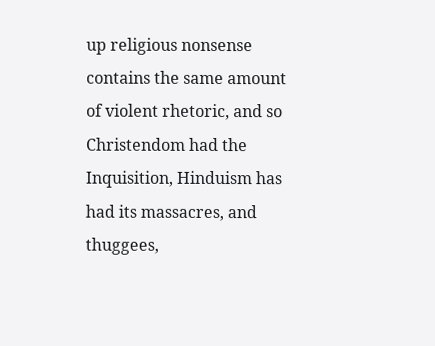up religious nonsense contains the same amount of violent rhetoric, and so Christendom had the Inquisition, Hinduism has had its massacres, and thuggees,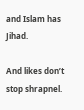and Islam has Jihad.

And likes don’t stop shrapnel.